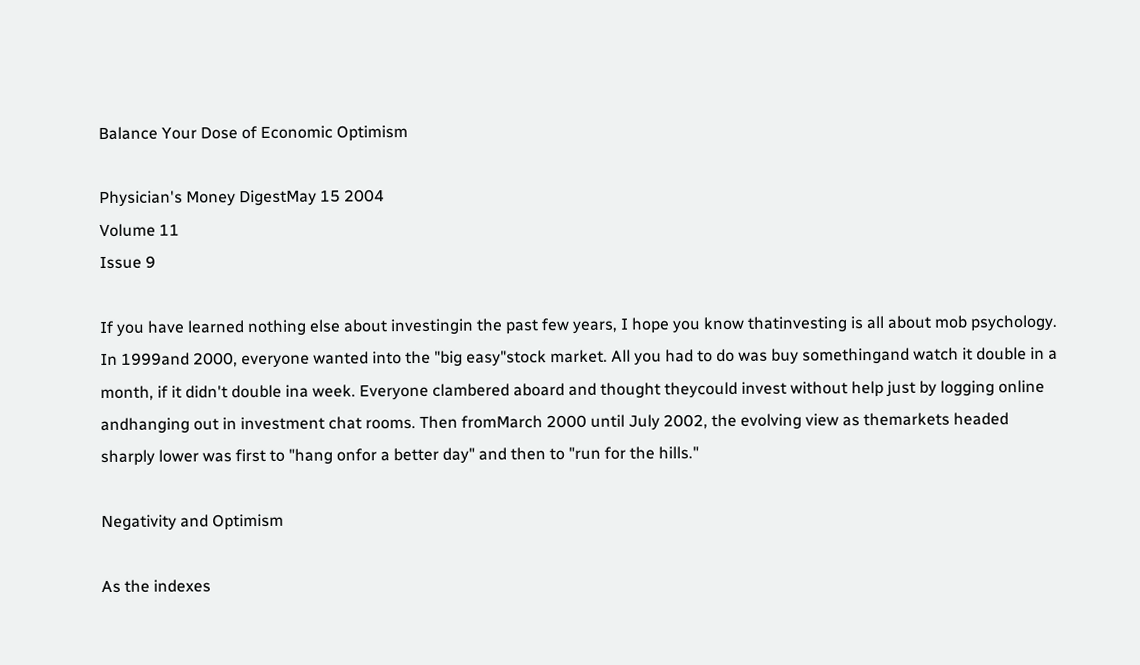Balance Your Dose of Economic Optimism

Physician's Money DigestMay 15 2004
Volume 11
Issue 9

If you have learned nothing else about investingin the past few years, I hope you know thatinvesting is all about mob psychology. In 1999and 2000, everyone wanted into the "big easy"stock market. All you had to do was buy somethingand watch it double in a month, if it didn't double ina week. Everyone clambered aboard and thought theycould invest without help just by logging online andhanging out in investment chat rooms. Then fromMarch 2000 until July 2002, the evolving view as themarkets headed sharply lower was first to "hang onfor a better day" and then to "run for the hills."

Negativity and Optimism

As the indexes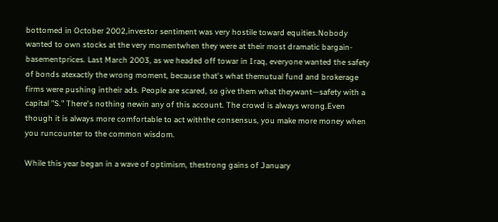bottomed in October 2002,investor sentiment was very hostile toward equities.Nobody wanted to own stocks at the very momentwhen they were at their most dramatic bargain-basementprices. Last March 2003, as we headed off towar in Iraq, everyone wanted the safety of bonds atexactly the wrong moment, because that's what themutual fund and brokerage firms were pushing intheir ads. People are scared, so give them what theywant—safety with a capital "S." There's nothing newin any of this account. The crowd is always wrong.Even though it is always more comfortable to act withthe consensus, you make more money when you runcounter to the common wisdom.

While this year began in a wave of optimism, thestrong gains of January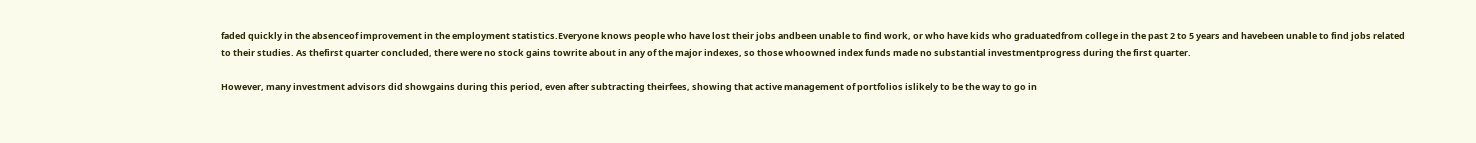faded quickly in the absenceof improvement in the employment statistics.Everyone knows people who have lost their jobs andbeen unable to find work, or who have kids who graduatedfrom college in the past 2 to 5 years and havebeen unable to find jobs related to their studies. As thefirst quarter concluded, there were no stock gains towrite about in any of the major indexes, so those whoowned index funds made no substantial investmentprogress during the first quarter.

However, many investment advisors did showgains during this period, even after subtracting theirfees, showing that active management of portfolios islikely to be the way to go in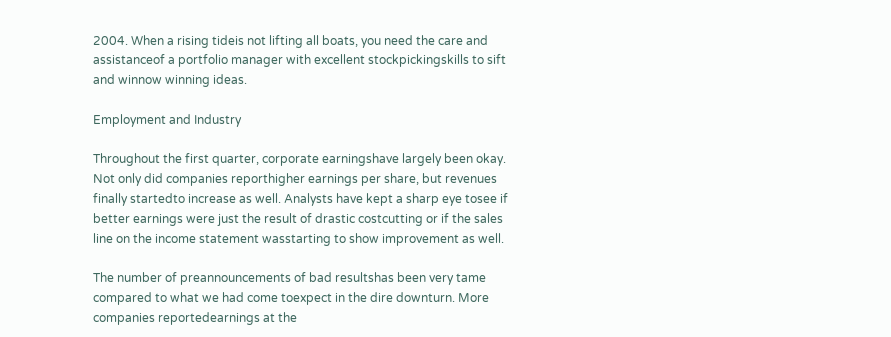2004. When a rising tideis not lifting all boats, you need the care and assistanceof a portfolio manager with excellent stockpickingskills to sift and winnow winning ideas.

Employment and Industry

Throughout the first quarter, corporate earningshave largely been okay. Not only did companies reporthigher earnings per share, but revenues finally startedto increase as well. Analysts have kept a sharp eye tosee if better earnings were just the result of drastic costcutting or if the sales line on the income statement wasstarting to show improvement as well.

The number of preannouncements of bad resultshas been very tame compared to what we had come toexpect in the dire downturn. More companies reportedearnings at the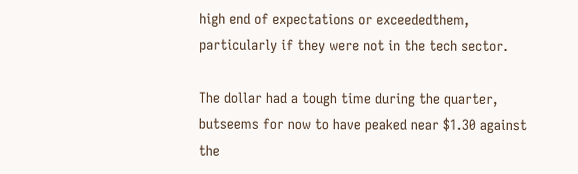high end of expectations or exceededthem, particularly if they were not in the tech sector.

The dollar had a tough time during the quarter, butseems for now to have peaked near $1.30 against the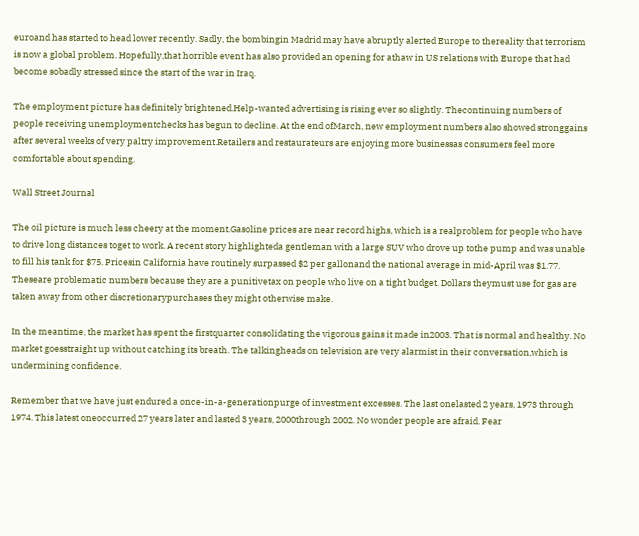euroand has started to head lower recently. Sadly, the bombingin Madrid may have abruptly alerted Europe to thereality that terrorism is now a global problem. Hopefully,that horrible event has also provided an opening for athaw in US relations with Europe that had become sobadly stressed since the start of the war in Iraq.

The employment picture has definitely brightened.Help-wanted advertising is rising ever so slightly. Thecontinuing numbers of people receiving unemploymentchecks has begun to decline. At the end ofMarch, new employment numbers also showed stronggains after several weeks of very paltry improvement.Retailers and restaurateurs are enjoying more businessas consumers feel more comfortable about spending.

Wall Street Journal

The oil picture is much less cheery at the moment.Gasoline prices are near record highs, which is a realproblem for people who have to drive long distances toget to work. A recent story highlighteda gentleman with a large SUV who drove up tothe pump and was unable to fill his tank for $75. Pricesin California have routinely surpassed $2 per gallonand the national average in mid-April was $1.77. Theseare problematic numbers because they are a punitivetax on people who live on a tight budget. Dollars theymust use for gas are taken away from other discretionarypurchases they might otherwise make.

In the meantime, the market has spent the firstquarter consolidating the vigorous gains it made in2003. That is normal and healthy. No market goesstraight up without catching its breath. The talkingheads on television are very alarmist in their conversation,which is undermining confidence.

Remember that we have just endured a once-in-a-generationpurge of investment excesses. The last onelasted 2 years, 1973 through 1974. This latest oneoccurred 27 years later and lasted 3 years, 2000through 2002. No wonder people are afraid. Fear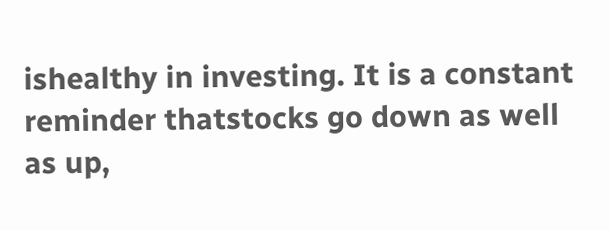ishealthy in investing. It is a constant reminder thatstocks go down as well as up,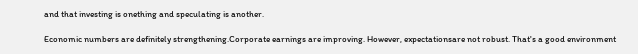and that investing is onething and speculating is another.

Economic numbers are definitely strengthening.Corporate earnings are improving. However, expectationsare not robust. That's a good environment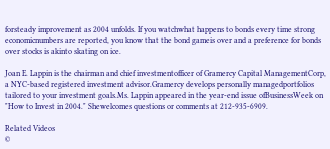forsteady improvement as 2004 unfolds. If you watchwhat happens to bonds every time strong economicnumbers are reported, you know that the bond gameis over and a preference for bonds over stocks is akinto skating on ice.

Joan E. Lappin is the chairman and chief investmentofficer of Gramercy Capital ManagementCorp, a NYC-based registered investment advisor.Gramercy develops personally managedportfolios tailored to your investment goals.Ms. Lappin appeared in the year-end issue ofBusinessWeek on "How to Invest in 2004." Shewelcomes questions or comments at 212-935-6909.

Related Videos
©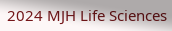2024 MJH Life Sciences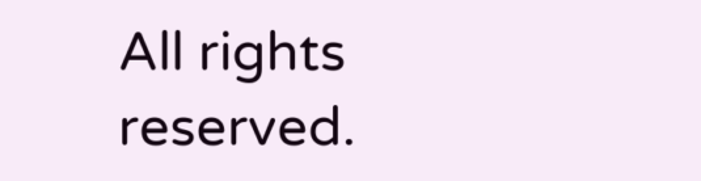All rights reserved.